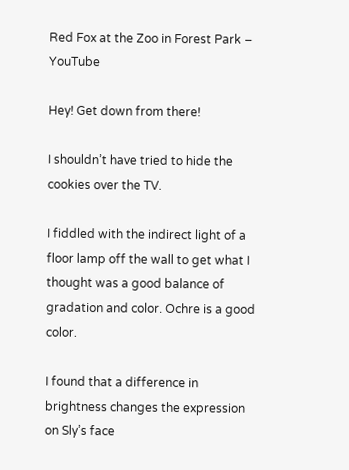Red Fox at the Zoo in Forest Park – YouTube

Hey! Get down from there!

I shouldn’t have tried to hide the cookies over the TV.

I fiddled with the indirect light of a floor lamp off the wall to get what I thought was a good balance of gradation and color. Ochre is a good color.

I found that a difference in brightness changes the expression on Sly’s face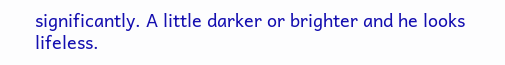significantly. A little darker or brighter and he looks lifeless.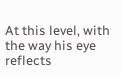At this level, with the way his eye reflects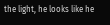the light, he looks like he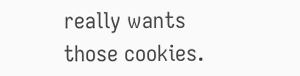really wants those cookies.